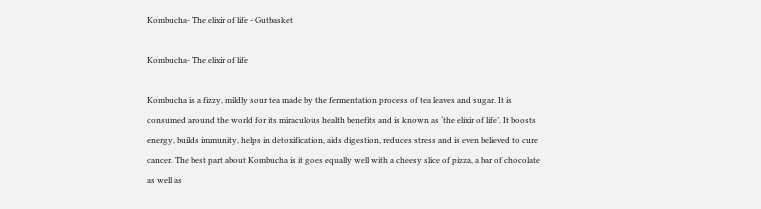Kombucha- The elixir of life - Gutbasket

Kombucha- The elixir of life

Kombucha is a fizzy, mildly sour tea made by the fermentation process of tea leaves and sugar. It is consumed around the world for its miraculous health benefits and is known as ‘the elixir of life’. It boosts energy, builds immunity, helps in detoxification, aids digestion, reduces stress and is even believed to cure cancer. The best part about Kombucha is it goes equally well with a cheesy slice of pizza, a bar of chocolate as well as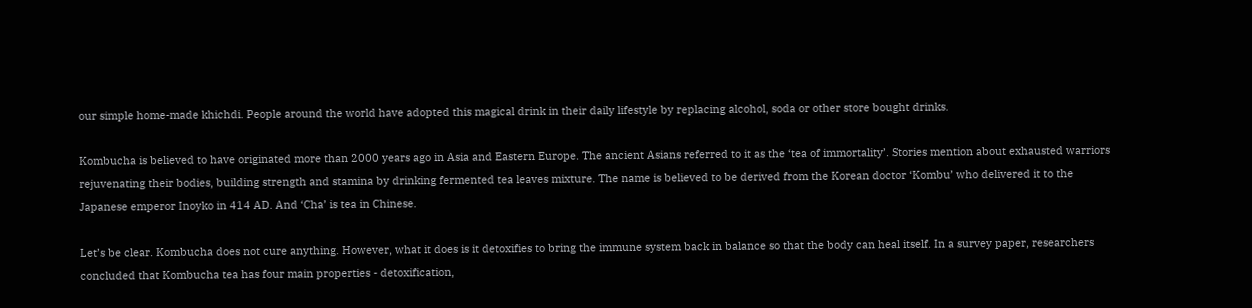our simple home-made khichdi. People around the world have adopted this magical drink in their daily lifestyle by replacing alcohol, soda or other store bought drinks.

Kombucha is believed to have originated more than 2000 years ago in Asia and Eastern Europe. The ancient Asians referred to it as the ‘tea of immortality’. Stories mention about exhausted warriors rejuvenating their bodies, building strength and stamina by drinking fermented tea leaves mixture. The name is believed to be derived from the Korean doctor ‘Kombu’ who delivered it to the Japanese emperor Inoyko in 414 AD. And ‘Cha’ is tea in Chinese.

Let’s be clear. Kombucha does not cure anything. However, what it does is it detoxifies to bring the immune system back in balance so that the body can heal itself. In a survey paper, researchers concluded that Kombucha tea has four main properties - detoxification,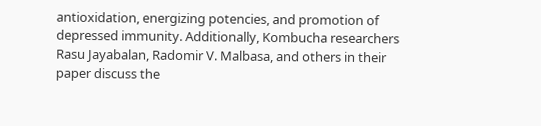antioxidation, energizing potencies, and promotion of depressed immunity. Additionally, Kombucha researchers Rasu Jayabalan, Radomir V. Malbasa, and others in their paper discuss the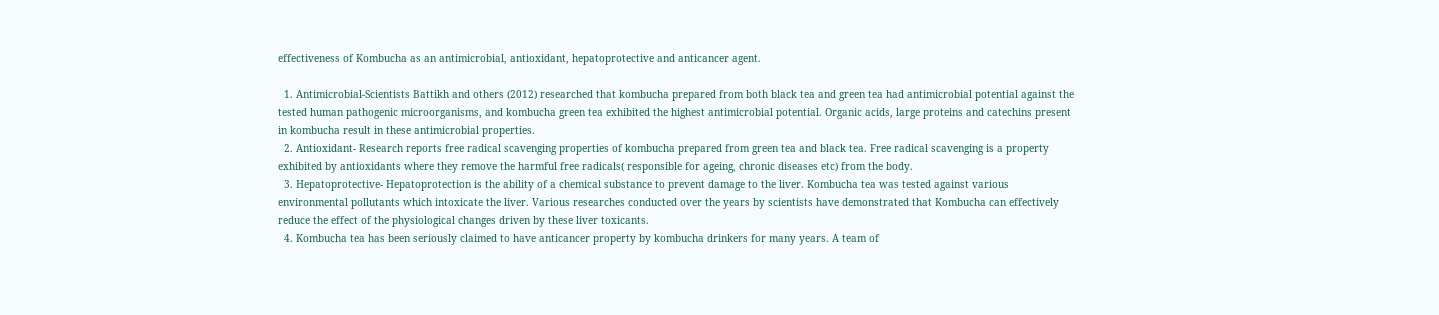effectiveness of Kombucha as an antimicrobial, antioxidant, hepatoprotective and anticancer agent.

  1. Antimicrobial-Scientists Battikh and others (2012) researched that kombucha prepared from both black tea and green tea had antimicrobial potential against the tested human pathogenic microorganisms, and kombucha green tea exhibited the highest antimicrobial potential. Organic acids, large proteins and catechins present in kombucha result in these antimicrobial properties.
  2. Antioxidant- Research reports free radical scavenging properties of kombucha prepared from green tea and black tea. Free radical scavenging is a property exhibited by antioxidants where they remove the harmful free radicals( responsible for ageing, chronic diseases etc) from the body.
  3. Hepatoprotective- Hepatoprotection is the ability of a chemical substance to prevent damage to the liver. Kombucha tea was tested against various environmental pollutants which intoxicate the liver. Various researches conducted over the years by scientists have demonstrated that Kombucha can effectively reduce the effect of the physiological changes driven by these liver toxicants.
  4. Kombucha tea has been seriously claimed to have anticancer property by kombucha drinkers for many years. A team of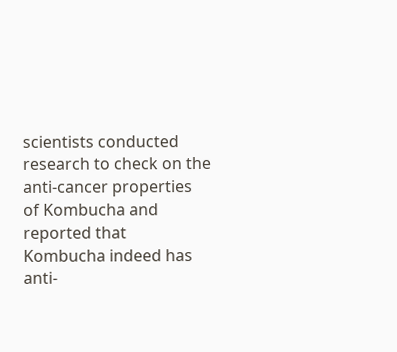scientists conducted research to check on the anti-cancer properties of Kombucha and reported that Kombucha indeed has anti-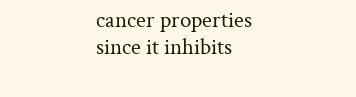cancer properties since it inhibits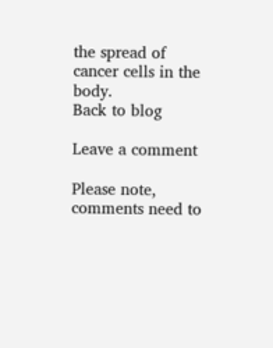the spread of cancer cells in the body.
Back to blog

Leave a comment

Please note, comments need to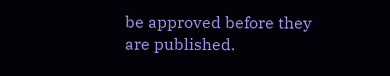be approved before they are published.